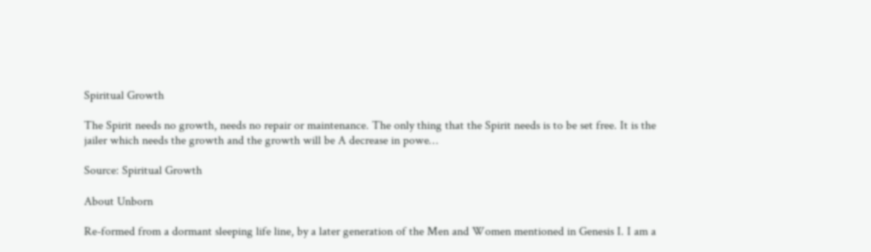Spiritual Growth

The Spirit needs no growth, needs no repair or maintenance. The only thing that the Spirit needs is to be set free. It is the jailer which needs the growth and the growth will be A decrease in powe…

Source: Spiritual Growth

About Unborn

Re-formed from a dormant sleeping life line, by a later generation of the Men and Women mentioned in Genesis I. I am a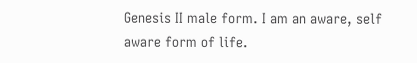Genesis II male form. I am an aware, self aware form of life.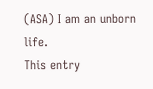(ASA) I am an unborn life.
This entry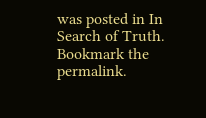was posted in In Search of Truth. Bookmark the permalink.